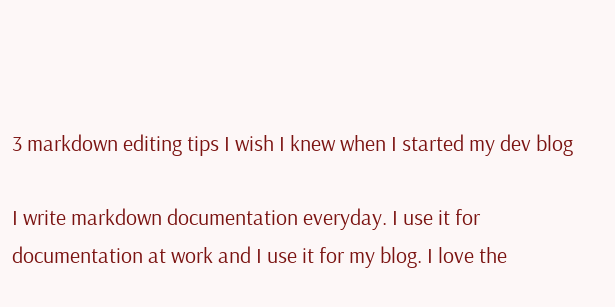3 markdown editing tips I wish I knew when I started my dev blog

I write markdown documentation everyday. I use it for documentation at work and I use it for my blog. I love the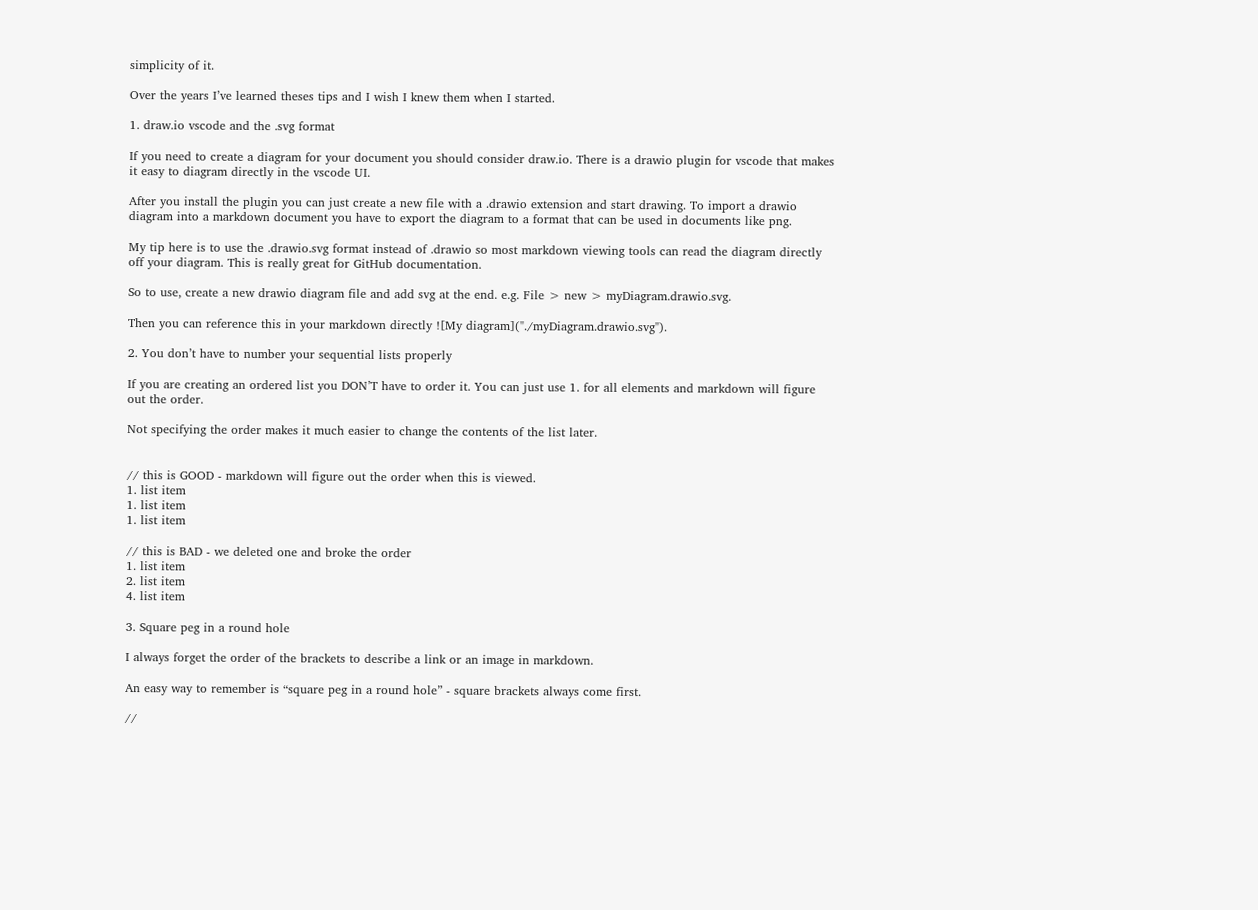simplicity of it.

Over the years I’ve learned theses tips and I wish I knew them when I started.

1. draw.io vscode and the .svg format

If you need to create a diagram for your document you should consider draw.io. There is a drawio plugin for vscode that makes it easy to diagram directly in the vscode UI.

After you install the plugin you can just create a new file with a .drawio extension and start drawing. To import a drawio diagram into a markdown document you have to export the diagram to a format that can be used in documents like png.

My tip here is to use the .drawio.svg format instead of .drawio so most markdown viewing tools can read the diagram directly off your diagram. This is really great for GitHub documentation.

So to use, create a new drawio diagram file and add svg at the end. e.g. File > new > myDiagram.drawio.svg.

Then you can reference this in your markdown directly ![My diagram]("./myDiagram.drawio.svg").

2. You don’t have to number your sequential lists properly

If you are creating an ordered list you DON’T have to order it. You can just use 1. for all elements and markdown will figure out the order.

Not specifying the order makes it much easier to change the contents of the list later.


// this is GOOD - markdown will figure out the order when this is viewed.
1. list item
1. list item
1. list item

// this is BAD - we deleted one and broke the order
1. list item
2. list item
4. list item

3. Square peg in a round hole

I always forget the order of the brackets to describe a link or an image in markdown.

An easy way to remember is “square peg in a round hole” - square brackets always come first.

//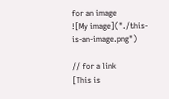for an image
![My image]("./this-is-an-image.png")

// for a link
[This is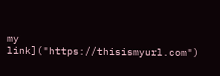my link]("https://thisismyurl.com")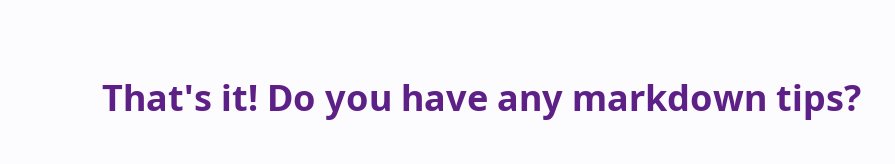That's it! Do you have any markdown tips?